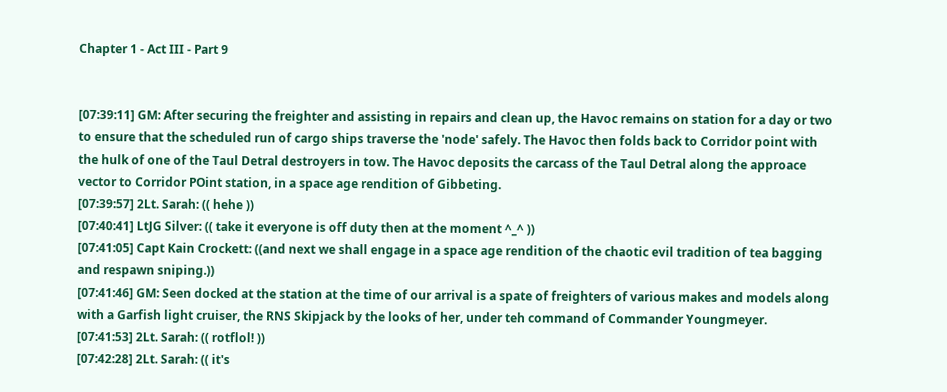Chapter 1 - Act III - Part 9


[07:39:11] GM: After securing the freighter and assisting in repairs and clean up, the Havoc remains on station for a day or two to ensure that the scheduled run of cargo ships traverse the 'node' safely. The Havoc then folds back to Corridor point with the hulk of one of the Taul Detral destroyers in tow. The Havoc deposits the carcass of the Taul Detral along the approace vector to Corridor POint station, in a space age rendition of Gibbeting.
[07:39:57] 2Lt. Sarah: (( hehe ))
[07:40:41] LtJG Silver: (( take it everyone is off duty then at the moment ^_^ ))
[07:41:05] Capt Kain Crockett: ((and next we shall engage in a space age rendition of the chaotic evil tradition of tea bagging and respawn sniping.))
[07:41:46] GM: Seen docked at the station at the time of our arrival is a spate of freighters of various makes and models along with a Garfish light cruiser, the RNS Skipjack by the looks of her, under teh command of Commander Youngmeyer.
[07:41:53] 2Lt. Sarah: (( rotflol! ))
[07:42:28] 2Lt. Sarah: (( it's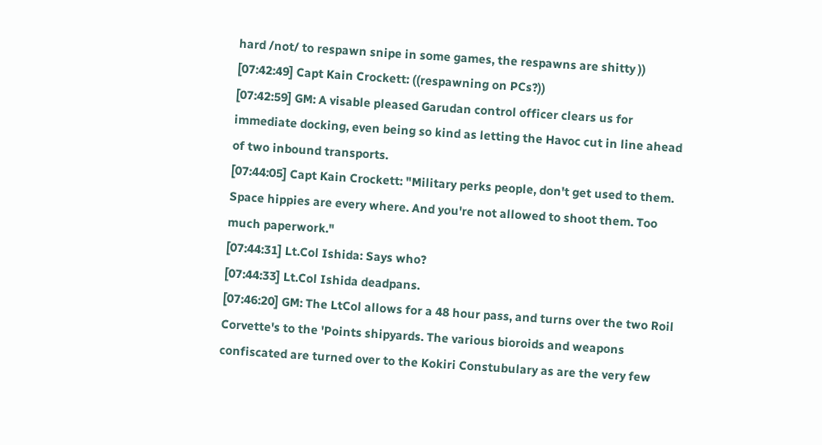hard /not/ to respawn snipe in some games, the respawns are shitty ))
[07:42:49] Capt Kain Crockett: ((respawning on PCs?))
[07:42:59] GM: A visable pleased Garudan control officer clears us for immediate docking, even being so kind as letting the Havoc cut in line ahead of two inbound transports.
[07:44:05] Capt Kain Crockett: "Military perks people, don't get used to them. Space hippies are every where. And you're not allowed to shoot them. Too much paperwork."
[07:44:31] Lt.Col Ishida: Says who?
[07:44:33] Lt.Col Ishida deadpans.
[07:46:20] GM: The LtCol allows for a 48 hour pass, and turns over the two Roil Corvette's to the 'Points shipyards. The various bioroids and weapons confiscated are turned over to the Kokiri Constubulary as are the very few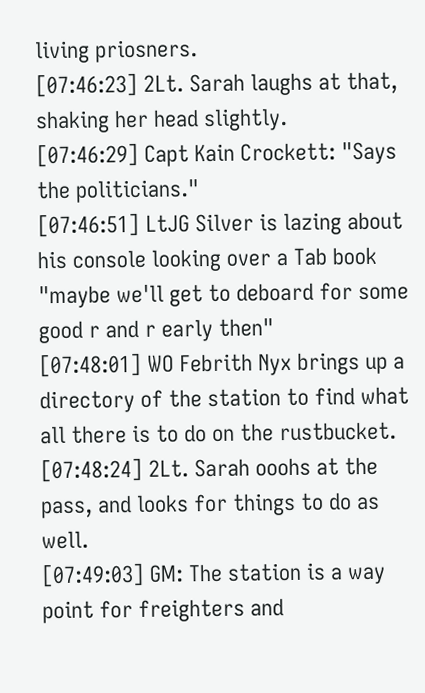living priosners.
[07:46:23] 2Lt. Sarah laughs at that, shaking her head slightly.
[07:46:29] Capt Kain Crockett: "Says the politicians."
[07:46:51] LtJG Silver is lazing about his console looking over a Tab book "maybe we'll get to deboard for some good r and r early then"
[07:48:01] WO Febrith Nyx brings up a directory of the station to find what all there is to do on the rustbucket.
[07:48:24] 2Lt. Sarah ooohs at the pass, and looks for things to do as well.
[07:49:03] GM: The station is a way point for freighters and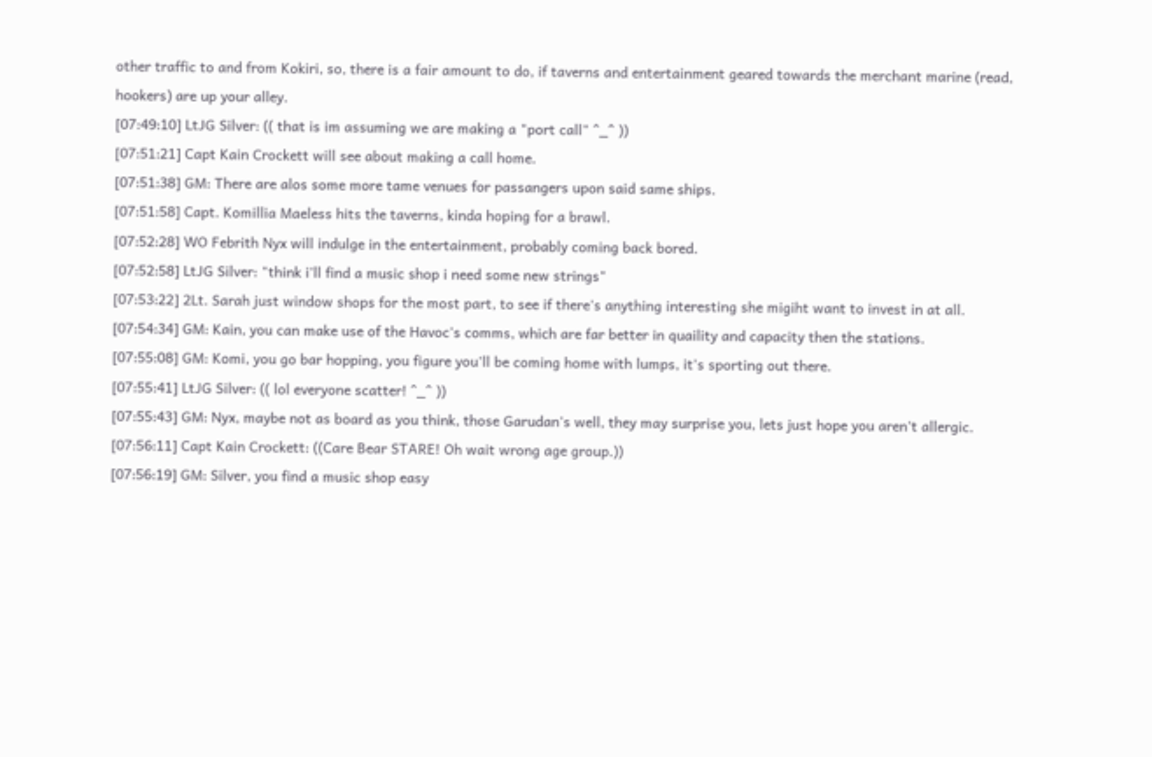other traffic to and from Kokiri, so, there is a fair amount to do, if taverns and entertainment geared towards the merchant marine (read, hookers) are up your alley.
[07:49:10] LtJG Silver: (( that is im assuming we are making a "port call" ^_^ ))
[07:51:21] Capt Kain Crockett will see about making a call home.
[07:51:38] GM: There are alos some more tame venues for passangers upon said same ships.
[07:51:58] Capt. Komillia Maeless hits the taverns, kinda hoping for a brawl.
[07:52:28] WO Febrith Nyx will indulge in the entertainment, probably coming back bored.
[07:52:58] LtJG Silver: "think i'll find a music shop i need some new strings"
[07:53:22] 2Lt. Sarah just window shops for the most part, to see if there's anything interesting she migiht want to invest in at all.
[07:54:34] GM: Kain, you can make use of the Havoc's comms, which are far better in quaility and capacity then the stations.
[07:55:08] GM: Komi, you go bar hopping, you figure you'll be coming home with lumps, it's sporting out there.
[07:55:41] LtJG Silver: (( lol everyone scatter! ^_^ ))
[07:55:43] GM: Nyx, maybe not as board as you think, those Garudan's well, they may surprise you, lets just hope you aren't allergic.
[07:56:11] Capt Kain Crockett: ((Care Bear STARE! Oh wait wrong age group.))
[07:56:19] GM: Silver, you find a music shop easy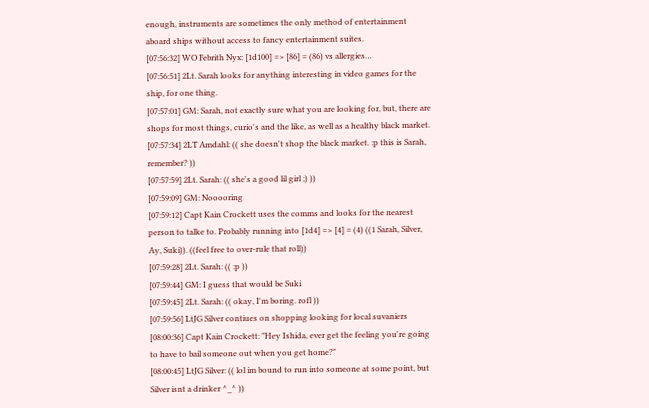enough, instruments are sometimes the only method of entertainment aboard ships without access to fancy entertainment suites.
[07:56:32] WO Febrith Nyx: [1d100] => [86] = (86) vs allergies…
[07:56:51] 2Lt. Sarah looks for anything interesting in video games for the ship, for one thing.
[07:57:01] GM: Sarah, not exactly sure what you are looking for, but, there are shops for most things, curio's and the like, as well as a healthy black market.
[07:57:34] 2LT Amdahl: (( she doesn't shop the black market. :p this is Sarah, remember? ))
[07:57:59] 2Lt. Sarah: (( she's a good lil girl ;) ))
[07:59:09] GM: Nooooring
[07:59:12] Capt Kain Crockett uses the comms and looks for the nearest person to talke to. Probably running into [1d4] => [4] = (4) ((1 Sarah, Silver, Ay, Suki)). ((feel free to over-rule that roll))
[07:59:28] 2Lt. Sarah: (( :p ))
[07:59:44] GM: I guess that would be Suki
[07:59:45] 2Lt. Sarah: (( okay, I'm boring. rofl ))
[07:59:56] LtJG Silver contiues on shopping looking for local suvaniers
[08:00:36] Capt Kain Crockett: "Hey Ishida, ever get the feeling you're going to have to bail someone out when you get home?"
[08:00:45] LtJG Silver: (( lol im bound to run into someone at some point, but Silver isnt a drinker ^_^ ))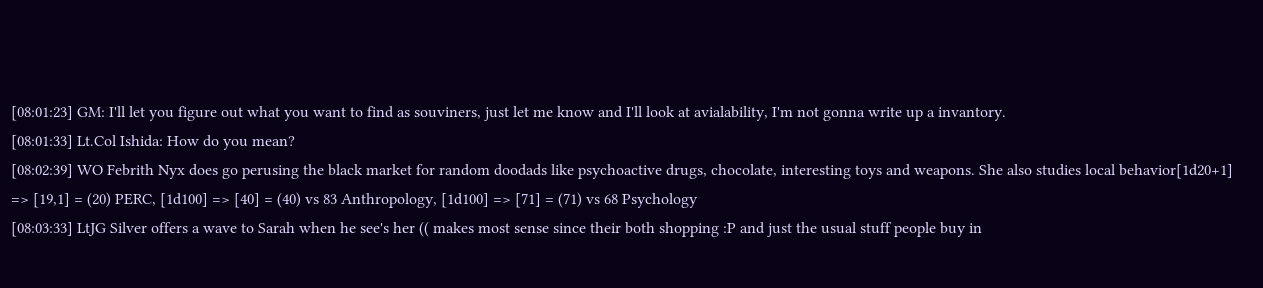[08:01:23] GM: I'll let you figure out what you want to find as souviners, just let me know and I'll look at avialability, I'm not gonna write up a invantory.
[08:01:33] Lt.Col Ishida: How do you mean?
[08:02:39] WO Febrith Nyx does go perusing the black market for random doodads like psychoactive drugs, chocolate, interesting toys and weapons. She also studies local behavior[1d20+1] => [19,1] = (20) PERC, [1d100] => [40] = (40) vs 83 Anthropology, [1d100] => [71] = (71) vs 68 Psychology
[08:03:33] LtJG Silver offers a wave to Sarah when he see's her (( makes most sense since their both shopping :P and just the usual stuff people buy in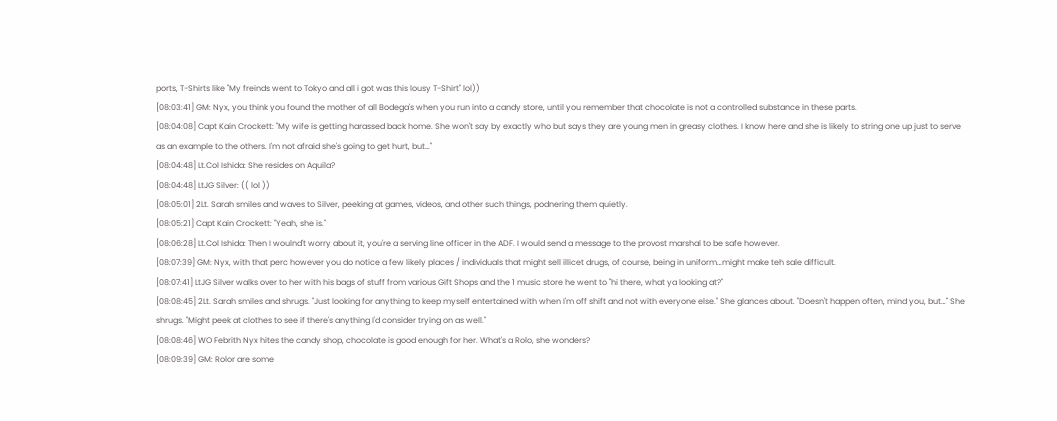ports, T-Shirts like "My freinds went to Tokyo and all i got was this lousy T-Shirt" lol))
[08:03:41] GM: Nyx, you think you found the mother of all Bodega's when you run into a candy store, until you remember that chocolate is not a controlled substance in these parts.
[08:04:08] Capt Kain Crockett: "My wife is getting harassed back home. She won't say by exactly who but says they are young men in greasy clothes. I know here and she is likely to string one up just to serve as an example to the others. I'm not afraid she's going to get hurt, but…"
[08:04:48] Lt.Col Ishida: She resides on Aquila?
[08:04:48] LtJG Silver: (( lol ))
[08:05:01] 2Lt. Sarah smiles and waves to Silver, peeking at games, videos, and other such things, podnering them quietly.
[08:05:21] Capt Kain Crockett: "Yeah, she is."
[08:06:28] Lt.Col Ishida: Then I woulnd't worry about it, you're a serving line officer in the ADF. I would send a message to the provost marshal to be safe however.
[08:07:39] GM: Nyx, with that perc however you do notice a few likely places / individuals that might sell illicet drugs, of course, being in uniform…might make teh sale difficult.
[08:07:41] LtJG Silver walks over to her with his bags of stuff from various Gift Shops and the 1 music store he went to "hi there, what ya looking at?"
[08:08:45] 2Lt. Sarah smiles and shrugs. "Just looking for anything to keep myself entertained with when I'm off shift and not with everyone else." She glances about. "Doesn't happen often, mind you, but…" She shrugs. "Might peek at clothes to see if there's anything I'd consider trying on as well."
[08:08:46] WO Febrith Nyx hites the candy shop, chocolate is good enough for her. What's a Rolo, she wonders?
[08:09:39] GM: Rolor are some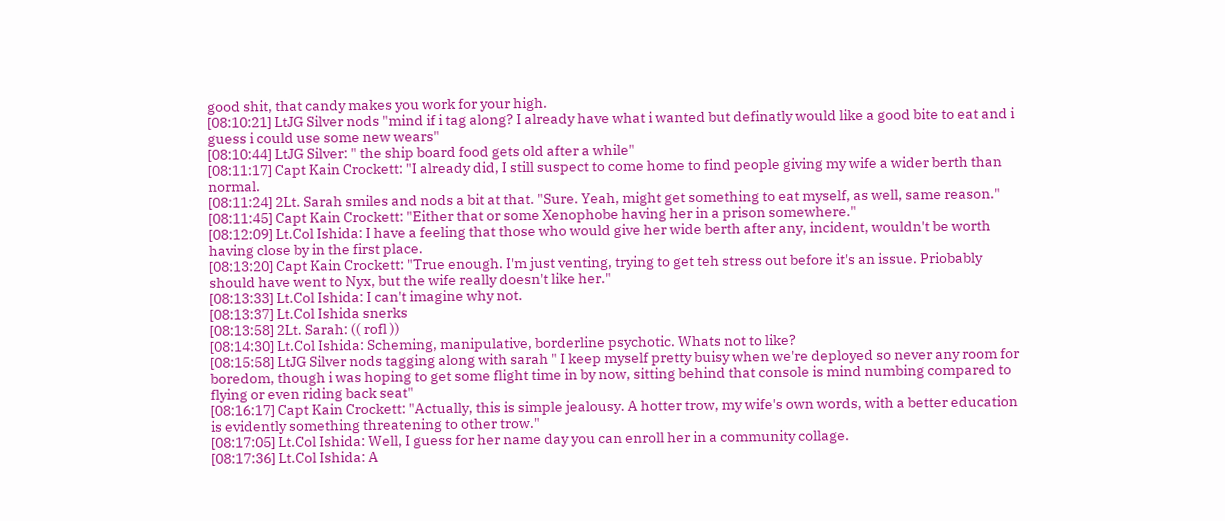good shit, that candy makes you work for your high.
[08:10:21] LtJG Silver nods "mind if i tag along? I already have what i wanted but definatly would like a good bite to eat and i guess i could use some new wears"
[08:10:44] LtJG Silver: " the ship board food gets old after a while"
[08:11:17] Capt Kain Crockett: "I already did, I still suspect to come home to find people giving my wife a wider berth than normal.
[08:11:24] 2Lt. Sarah smiles and nods a bit at that. "Sure. Yeah, might get something to eat myself, as well, same reason."
[08:11:45] Capt Kain Crockett: "Either that or some Xenophobe having her in a prison somewhere."
[08:12:09] Lt.Col Ishida: I have a feeling that those who would give her wide berth after any, incident, wouldn't be worth having close by in the first place.
[08:13:20] Capt Kain Crockett: "True enough. I'm just venting, trying to get teh stress out before it's an issue. Priobably should have went to Nyx, but the wife really doesn't like her."
[08:13:33] Lt.Col Ishida: I can't imagine why not.
[08:13:37] Lt.Col Ishida snerks
[08:13:58] 2Lt. Sarah: (( rofl ))
[08:14:30] Lt.Col Ishida: Scheming, manipulative, borderline psychotic. Whats not to like?
[08:15:58] LtJG Silver nods tagging along with sarah " I keep myself pretty buisy when we're deployed so never any room for boredom, though i was hoping to get some flight time in by now, sitting behind that console is mind numbing compared to flying or even riding back seat"
[08:16:17] Capt Kain Crockett: "Actually, this is simple jealousy. A hotter trow, my wife's own words, with a better education is evidently something threatening to other trow."
[08:17:05] Lt.Col Ishida: Well, I guess for her name day you can enroll her in a community collage.
[08:17:36] Lt.Col Ishida: A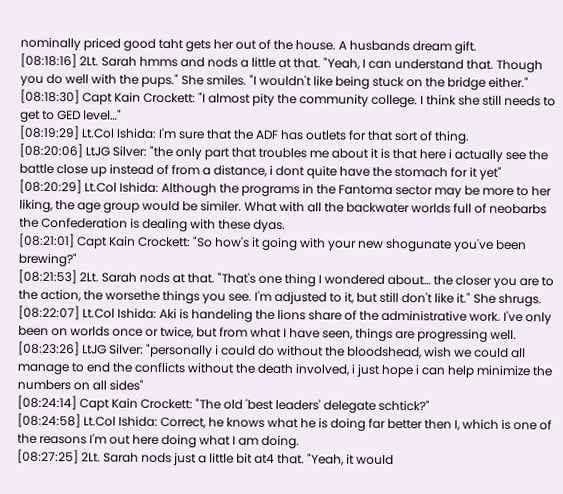nominally priced good taht gets her out of the house. A husbands dream gift.
[08:18:16] 2Lt. Sarah hmms and nods a little at that. "Yeah, I can understand that. Though you do well with the pups." She smiles. "I wouldn't like being stuck on the bridge either."
[08:18:30] Capt Kain Crockett: "I almost pity the community college. I think she still needs to get to GED level…"
[08:19:29] Lt.Col Ishida: I'm sure that the ADF has outlets for that sort of thing.
[08:20:06] LtJG Silver: "the only part that troubles me about it is that here i actually see the battle close up instead of from a distance, i dont quite have the stomach for it yet"
[08:20:29] Lt.Col Ishida: Although the programs in the Fantoma sector may be more to her liking, the age group would be similer. What with all the backwater worlds full of neobarbs the Confederation is dealing with these dyas.
[08:21:01] Capt Kain Crockett: "So how's it going with your new shogunate you've been brewing?"
[08:21:53] 2Lt. Sarah nods at that. "That's one thing I wondered about… the closer you are to the action, the worsethe things you see. I'm adjusted to it, but still don't like it." She shrugs.
[08:22:07] Lt.Col Ishida: Aki is handeling the lions share of the administrative work. I've only been on worlds once or twice, but from what I have seen, things are progressing well.
[08:23:26] LtJG Silver: "personally i could do without the bloodshead, wish we could all manage to end the conflicts without the death involved, i just hope i can help minimize the numbers on all sides"
[08:24:14] Capt Kain Crockett: "The old 'best leaders' delegate schtick?"
[08:24:58] Lt.Col Ishida: Correct, he knows what he is doing far better then I, which is one of the reasons I'm out here doing what I am doing.
[08:27:25] 2Lt. Sarah nods just a little bit at4 that. "Yeah, it would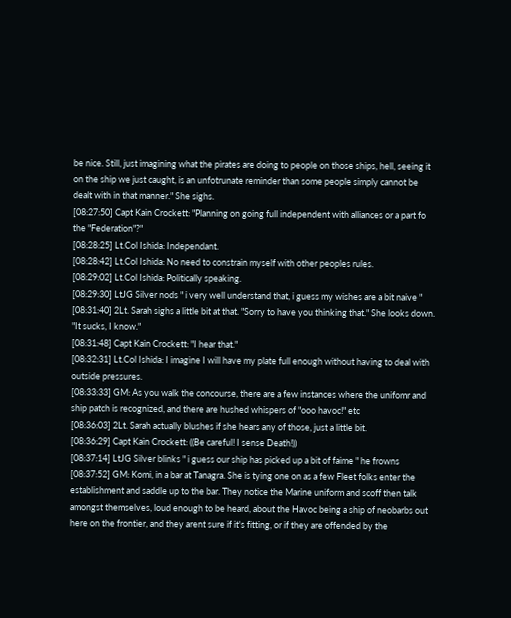be nice. Still, just imagining what the pirates are doing to people on those ships, hell, seeing it on the ship we just caught, is an unfotrunate reminder than some people simply cannot be dealt with in that manner." She sighs.
[08:27:50] Capt Kain Crockett: "Planning on going full independent with alliances or a part fo the "Federation"?"
[08:28:25] Lt.Col Ishida: Independant.
[08:28:42] Lt.Col Ishida: No need to constrain myself with other peoples rules.
[08:29:02] Lt.Col Ishida: Politically speaking.
[08:29:30] LtJG Silver nods " i very well understand that, i guess my wishes are a bit naive "
[08:31:40] 2Lt. Sarah sighs a little bit at that. "Sorry to have you thinking that." She looks down. "It sucks, I know."
[08:31:48] Capt Kain Crockett: "I hear that."
[08:32:31] Lt.Col Ishida: I imagine I will have my plate full enough without having to deal with outside pressures.
[08:33:33] GM: As you walk the concourse, there are a few instances where the unifomr and ship patch is recognized, and there are hushed whispers of "ooo havoc!" etc
[08:36:03] 2Lt. Sarah actually blushes if she hears any of those, just a little bit.
[08:36:29] Capt Kain Crockett: ((Be careful! I sense Death!))
[08:37:14] LtJG Silver blinks " i guess our ship has picked up a bit of faime " he frowns
[08:37:52] GM: Komi, in a bar at Tanagra. She is tying one on as a few Fleet folks enter the establishment and saddle up to the bar. They notice the Marine uniform and scoff then talk amongst themselves, loud enough to be heard, about the Havoc being a ship of neobarbs out here on the frontier, and they arent sure if it's fitting, or if they are offended by the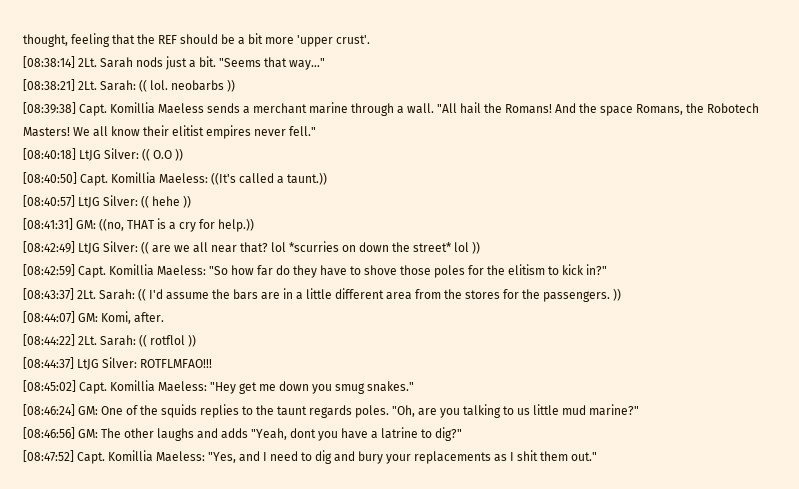thought, feeling that the REF should be a bit more 'upper crust'.
[08:38:14] 2Lt. Sarah nods just a bit. "Seems that way…"
[08:38:21] 2Lt. Sarah: (( lol. neobarbs ))
[08:39:38] Capt. Komillia Maeless sends a merchant marine through a wall. "All hail the Romans! And the space Romans, the Robotech Masters! We all know their elitist empires never fell."
[08:40:18] LtJG Silver: (( O.O ))
[08:40:50] Capt. Komillia Maeless: ((It's called a taunt.))
[08:40:57] LtJG Silver: (( hehe ))
[08:41:31] GM: ((no, THAT is a cry for help.))
[08:42:49] LtJG Silver: (( are we all near that? lol *scurries on down the street* lol ))
[08:42:59] Capt. Komillia Maeless: "So how far do they have to shove those poles for the elitism to kick in?"
[08:43:37] 2Lt. Sarah: (( I'd assume the bars are in a little different area from the stores for the passengers. ))
[08:44:07] GM: Komi, after.
[08:44:22] 2Lt. Sarah: (( rotflol ))
[08:44:37] LtJG Silver: ROTFLMFAO!!!
[08:45:02] Capt. Komillia Maeless: "Hey get me down you smug snakes."
[08:46:24] GM: One of the squids replies to the taunt regards poles. "Oh, are you talking to us little mud marine?"
[08:46:56] GM: The other laughs and adds "Yeah, dont you have a latrine to dig?"
[08:47:52] Capt. Komillia Maeless: "Yes, and I need to dig and bury your replacements as I shit them out."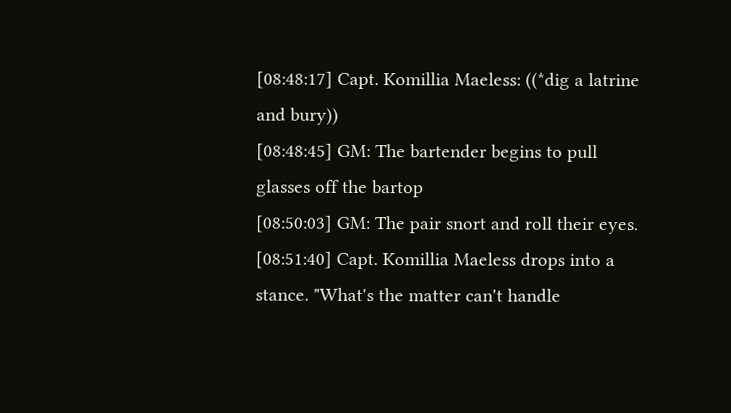[08:48:17] Capt. Komillia Maeless: ((*dig a latrine and bury))
[08:48:45] GM: The bartender begins to pull glasses off the bartop
[08:50:03] GM: The pair snort and roll their eyes.
[08:51:40] Capt. Komillia Maeless drops into a stance. "What's the matter can't handle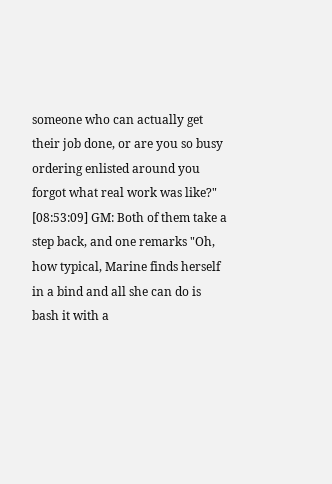someone who can actually get their job done, or are you so busy ordering enlisted around you forgot what real work was like?"
[08:53:09] GM: Both of them take a step back, and one remarks "Oh, how typical, Marine finds herself in a bind and all she can do is bash it with a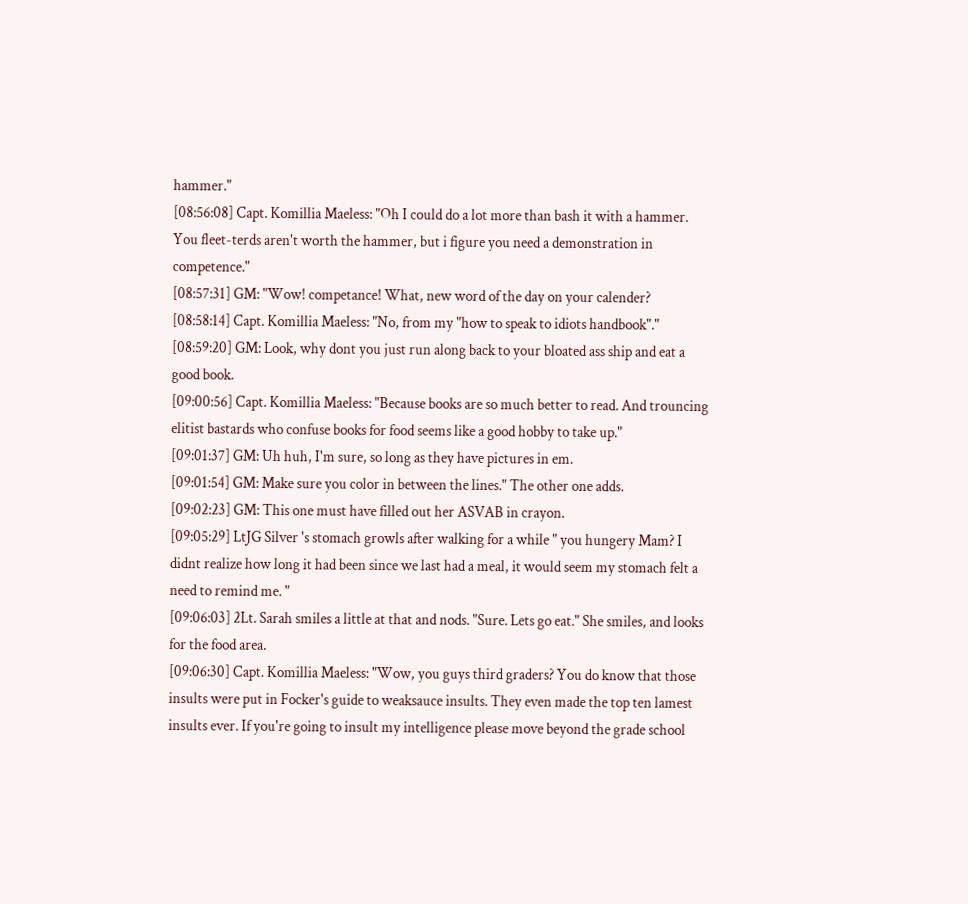hammer."
[08:56:08] Capt. Komillia Maeless: "Oh I could do a lot more than bash it with a hammer. You fleet-terds aren't worth the hammer, but i figure you need a demonstration in competence."
[08:57:31] GM: "Wow! competance! What, new word of the day on your calender?
[08:58:14] Capt. Komillia Maeless: "No, from my "how to speak to idiots handbook"."
[08:59:20] GM: Look, why dont you just run along back to your bloated ass ship and eat a good book.
[09:00:56] Capt. Komillia Maeless: "Because books are so much better to read. And trouncing elitist bastards who confuse books for food seems like a good hobby to take up."
[09:01:37] GM: Uh huh, I'm sure, so long as they have pictures in em.
[09:01:54] GM: Make sure you color in between the lines." The other one adds.
[09:02:23] GM: This one must have filled out her ASVAB in crayon.
[09:05:29] LtJG Silver 's stomach growls after walking for a while " you hungery Mam? I didnt realize how long it had been since we last had a meal, it would seem my stomach felt a need to remind me. "
[09:06:03] 2Lt. Sarah smiles a little at that and nods. "Sure. Lets go eat." She smiles, and looks for the food area.
[09:06:30] Capt. Komillia Maeless: "Wow, you guys third graders? You do know that those insults were put in Focker's guide to weaksauce insults. They even made the top ten lamest insults ever. If you're going to insult my intelligence please move beyond the grade school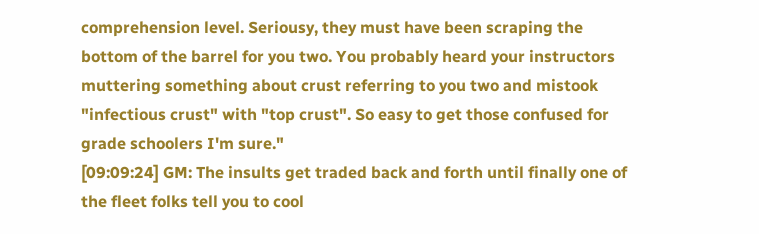comprehension level. Seriousy, they must have been scraping the bottom of the barrel for you two. You probably heard your instructors muttering something about crust referring to you two and mistook "infectious crust" with "top crust". So easy to get those confused for grade schoolers I'm sure."
[09:09:24] GM: The insults get traded back and forth until finally one of the fleet folks tell you to cool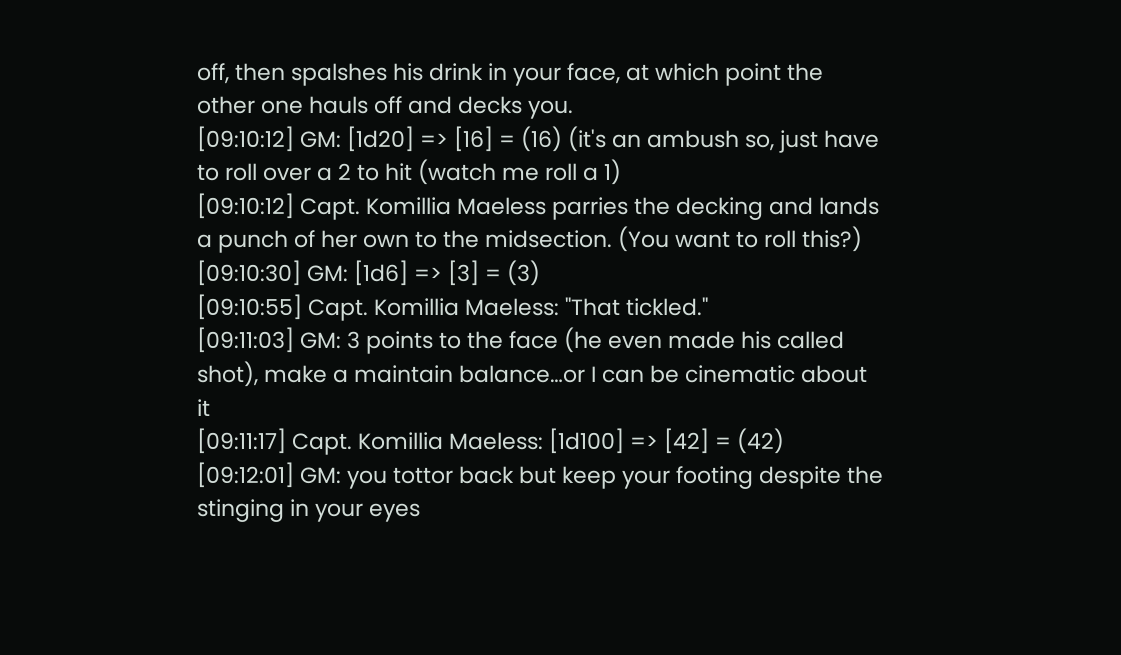off, then spalshes his drink in your face, at which point the other one hauls off and decks you.
[09:10:12] GM: [1d20] => [16] = (16) (it's an ambush so, just have to roll over a 2 to hit (watch me roll a 1)
[09:10:12] Capt. Komillia Maeless parries the decking and lands a punch of her own to the midsection. (You want to roll this?)
[09:10:30] GM: [1d6] => [3] = (3)
[09:10:55] Capt. Komillia Maeless: "That tickled."
[09:11:03] GM: 3 points to the face (he even made his called shot), make a maintain balance…or I can be cinematic about it
[09:11:17] Capt. Komillia Maeless: [1d100] => [42] = (42)
[09:12:01] GM: you tottor back but keep your footing despite the stinging in your eyes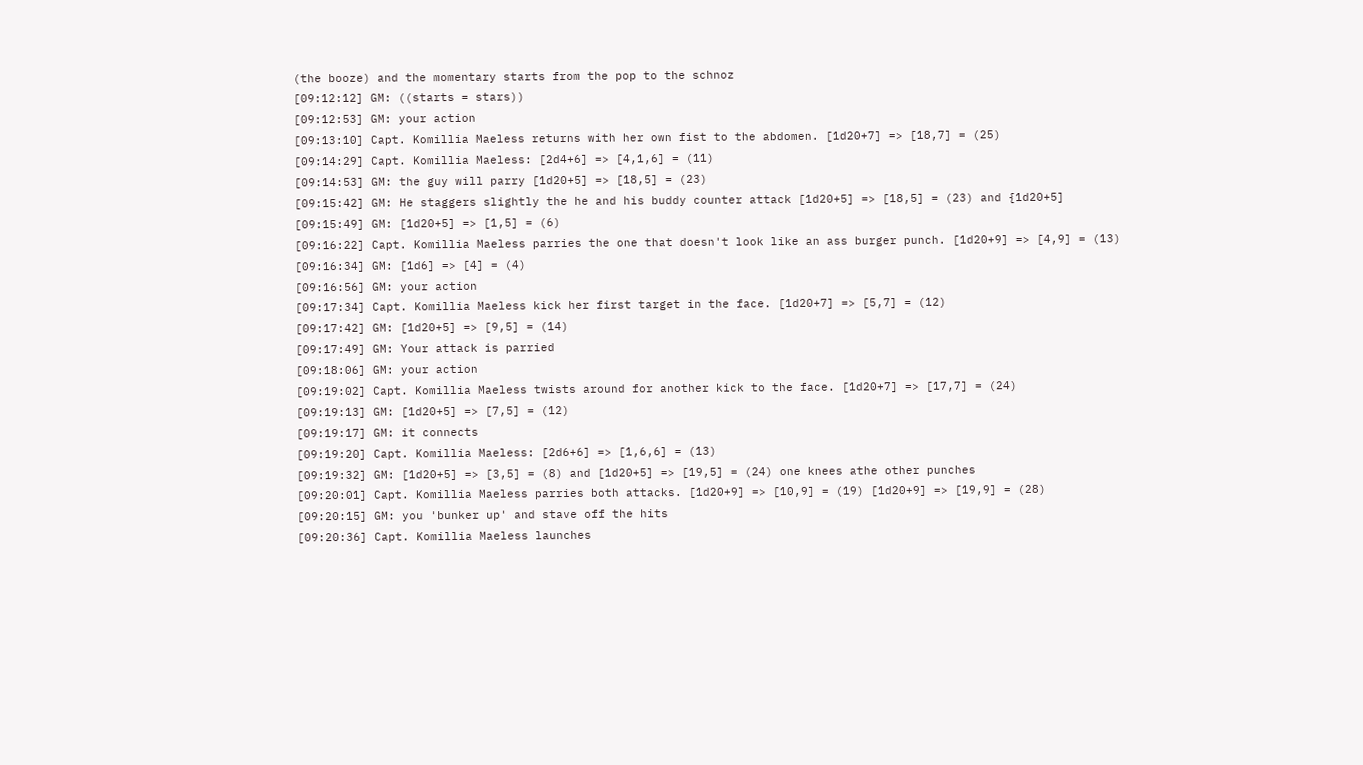(the booze) and the momentary starts from the pop to the schnoz
[09:12:12] GM: ((starts = stars))
[09:12:53] GM: your action
[09:13:10] Capt. Komillia Maeless returns with her own fist to the abdomen. [1d20+7] => [18,7] = (25)
[09:14:29] Capt. Komillia Maeless: [2d4+6] => [4,1,6] = (11)
[09:14:53] GM: the guy will parry [1d20+5] => [18,5] = (23)
[09:15:42] GM: He staggers slightly the he and his buddy counter attack [1d20+5] => [18,5] = (23) and {1d20+5]
[09:15:49] GM: [1d20+5] => [1,5] = (6)
[09:16:22] Capt. Komillia Maeless parries the one that doesn't look like an ass burger punch. [1d20+9] => [4,9] = (13)
[09:16:34] GM: [1d6] => [4] = (4)
[09:16:56] GM: your action
[09:17:34] Capt. Komillia Maeless kick her first target in the face. [1d20+7] => [5,7] = (12)
[09:17:42] GM: [1d20+5] => [9,5] = (14)
[09:17:49] GM: Your attack is parried
[09:18:06] GM: your action
[09:19:02] Capt. Komillia Maeless twists around for another kick to the face. [1d20+7] => [17,7] = (24)
[09:19:13] GM: [1d20+5] => [7,5] = (12)
[09:19:17] GM: it connects
[09:19:20] Capt. Komillia Maeless: [2d6+6] => [1,6,6] = (13)
[09:19:32] GM: [1d20+5] => [3,5] = (8) and [1d20+5] => [19,5] = (24) one knees athe other punches
[09:20:01] Capt. Komillia Maeless parries both attacks. [1d20+9] => [10,9] = (19) [1d20+9] => [19,9] = (28)
[09:20:15] GM: you 'bunker up' and stave off the hits
[09:20:36] Capt. Komillia Maeless launches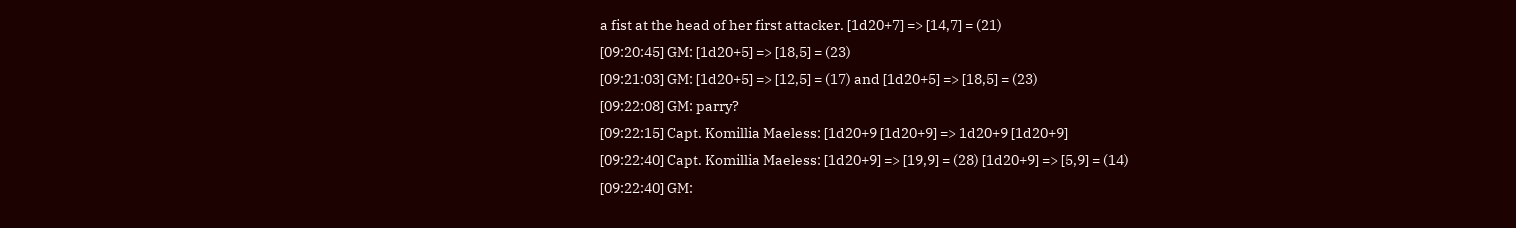a fist at the head of her first attacker. [1d20+7] => [14,7] = (21)
[09:20:45] GM: [1d20+5] => [18,5] = (23)
[09:21:03] GM: [1d20+5] => [12,5] = (17) and [1d20+5] => [18,5] = (23)
[09:22:08] GM: parry?
[09:22:15] Capt. Komillia Maeless: [1d20+9 [1d20+9] => 1d20+9 [1d20+9]
[09:22:40] Capt. Komillia Maeless: [1d20+9] => [19,9] = (28) [1d20+9] => [5,9] = (14)
[09:22:40] GM: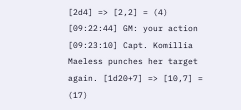[2d4] => [2,2] = (4)
[09:22:44] GM: your action
[09:23:10] Capt. Komillia Maeless punches her target again. [1d20+7] => [10,7] = (17)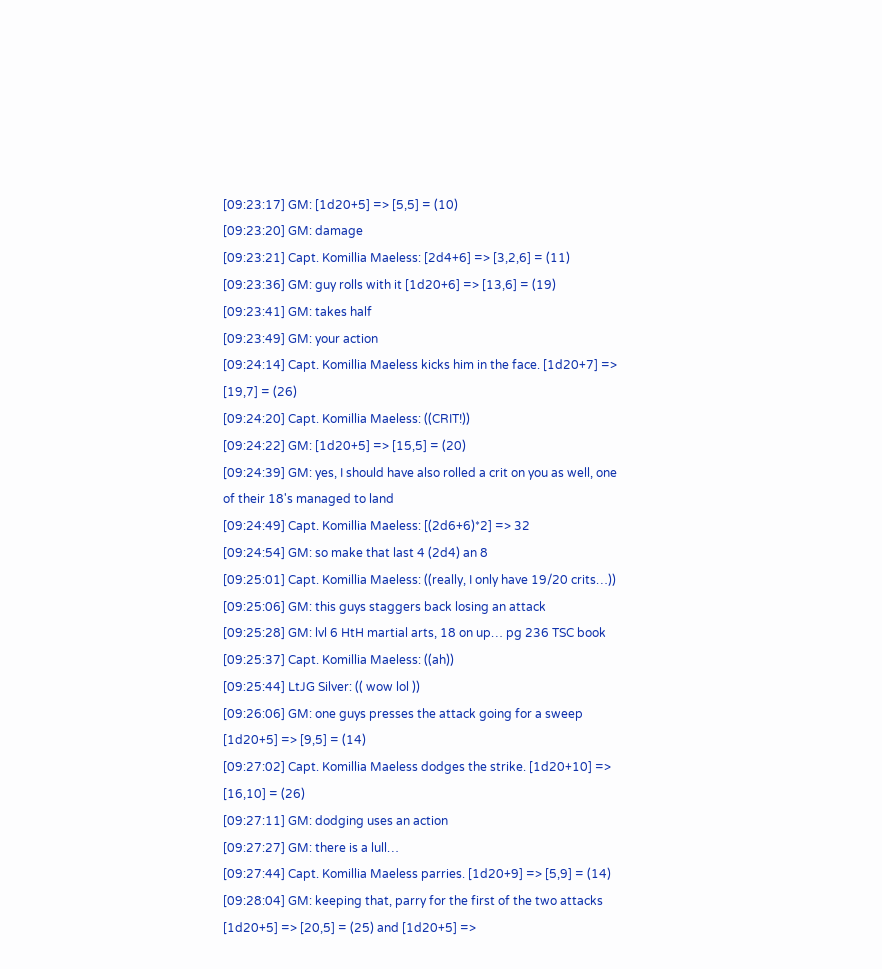[09:23:17] GM: [1d20+5] => [5,5] = (10)
[09:23:20] GM: damage
[09:23:21] Capt. Komillia Maeless: [2d4+6] => [3,2,6] = (11)
[09:23:36] GM: guy rolls with it [1d20+6] => [13,6] = (19)
[09:23:41] GM: takes half
[09:23:49] GM: your action
[09:24:14] Capt. Komillia Maeless kicks him in the face. [1d20+7] => [19,7] = (26)
[09:24:20] Capt. Komillia Maeless: ((CRIT!))
[09:24:22] GM: [1d20+5] => [15,5] = (20)
[09:24:39] GM: yes, I should have also rolled a crit on you as well, one of their 18's managed to land
[09:24:49] Capt. Komillia Maeless: [(2d6+6)*2] => 32
[09:24:54] GM: so make that last 4 (2d4) an 8
[09:25:01] Capt. Komillia Maeless: ((really, I only have 19/20 crits…))
[09:25:06] GM: this guys staggers back losing an attack
[09:25:28] GM: lvl 6 HtH martial arts, 18 on up… pg 236 TSC book
[09:25:37] Capt. Komillia Maeless: ((ah))
[09:25:44] LtJG Silver: (( wow lol ))
[09:26:06] GM: one guys presses the attack going for a sweep [1d20+5] => [9,5] = (14)
[09:27:02] Capt. Komillia Maeless dodges the strike. [1d20+10] => [16,10] = (26)
[09:27:11] GM: dodging uses an action
[09:27:27] GM: there is a lull…
[09:27:44] Capt. Komillia Maeless parries. [1d20+9] => [5,9] = (14)
[09:28:04] GM: keeping that, parry for the first of the two attacks [1d20+5] => [20,5] = (25) and [1d20+5] =>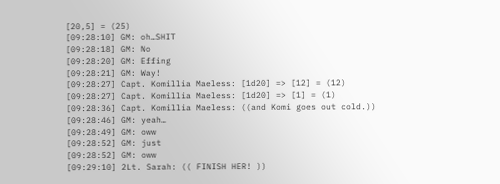[20,5] = (25)
[09:28:10] GM: oh…SHIT
[09:28:18] GM: No
[09:28:20] GM: Effing
[09:28:21] GM: Way!
[09:28:27] Capt. Komillia Maeless: [1d20] => [12] = (12)
[09:28:27] Capt. Komillia Maeless: [1d20] => [1] = (1)
[09:28:36] Capt. Komillia Maeless: ((and Komi goes out cold.))
[09:28:46] GM: yeah…
[09:28:49] GM: oww
[09:28:52] GM: just
[09:28:52] GM: oww
[09:29:10] 2Lt. Sarah: (( FINISH HER! ))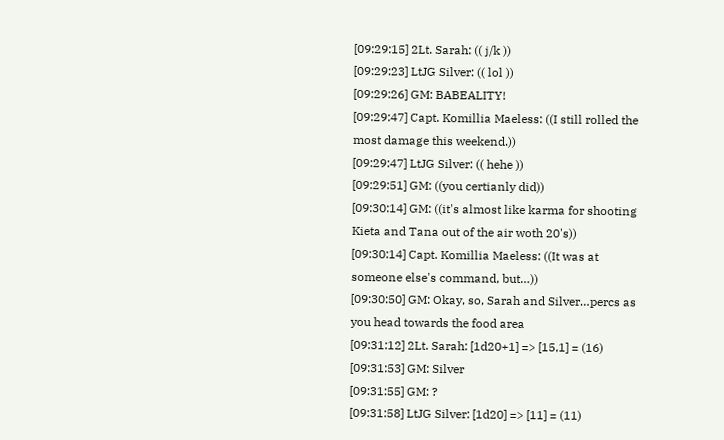[09:29:15] 2Lt. Sarah: (( j/k ))
[09:29:23] LtJG Silver: (( lol ))
[09:29:26] GM: BABEALITY!
[09:29:47] Capt. Komillia Maeless: ((I still rolled the most damage this weekend.))
[09:29:47] LtJG Silver: (( hehe ))
[09:29:51] GM: ((you certianly did))
[09:30:14] GM: ((it's almost like karma for shooting Kieta and Tana out of the air woth 20's))
[09:30:14] Capt. Komillia Maeless: ((It was at someone else's command, but…))
[09:30:50] GM: Okay, so, Sarah and Silver…percs as you head towards the food area
[09:31:12] 2Lt. Sarah: [1d20+1] => [15,1] = (16)
[09:31:53] GM: Silver
[09:31:55] GM: ?
[09:31:58] LtJG Silver: [1d20] => [11] = (11)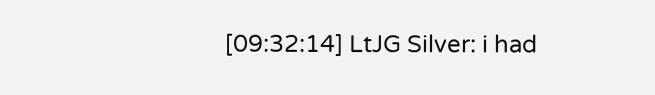[09:32:14] LtJG Silver: i had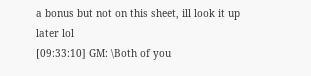a bonus but not on this sheet, ill look it up later lol
[09:33:10] GM: \Both of you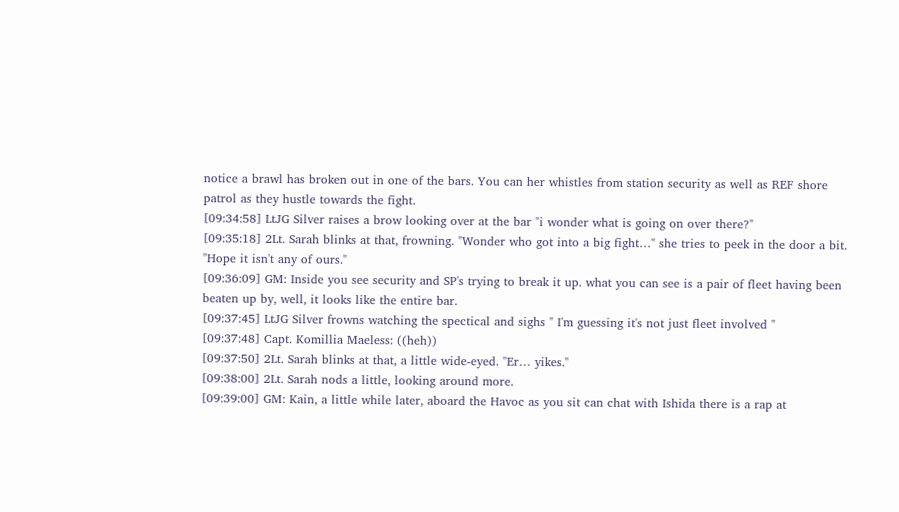notice a brawl has broken out in one of the bars. You can her whistles from station security as well as REF shore patrol as they hustle towards the fight.
[09:34:58] LtJG Silver raises a brow looking over at the bar "i wonder what is going on over there?"
[09:35:18] 2Lt. Sarah blinks at that, frowning. "Wonder who got into a big fight…" she tries to peek in the door a bit. "Hope it isn't any of ours."
[09:36:09] GM: Inside you see security and SP's trying to break it up. what you can see is a pair of fleet having been beaten up by, well, it looks like the entire bar.
[09:37:45] LtJG Silver frowns watching the spectical and sighs " I'm guessing it's not just fleet involved "
[09:37:48] Capt. Komillia Maeless: ((heh))
[09:37:50] 2Lt. Sarah blinks at that, a little wide-eyed. "Er… yikes."
[09:38:00] 2Lt. Sarah nods a little, looking around more.
[09:39:00] GM: Kain, a little while later, aboard the Havoc as you sit can chat with Ishida there is a rap at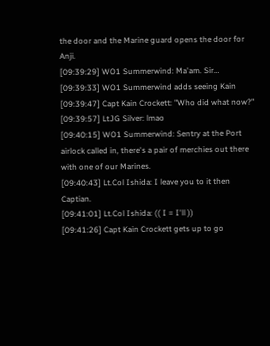the door and the Marine guard opens the door for Anji.
[09:39:29] WO1 Summerwind: Ma'am. Sir…
[09:39:33] WO1 Summerwind adds seeing Kain
[09:39:47] Capt Kain Crockett: "Who did what now?"
[09:39:57] LtJG Silver: lmao
[09:40:15] WO1 Summerwind: Sentry at the Port airlock called in, there's a pair of merchies out there with one of our Marines.
[09:40:43] Lt.Col Ishida: I leave you to it then Captian.
[09:41:01] Lt.Col Ishida: (( I = I'll ))
[09:41:26] Capt Kain Crockett gets up to go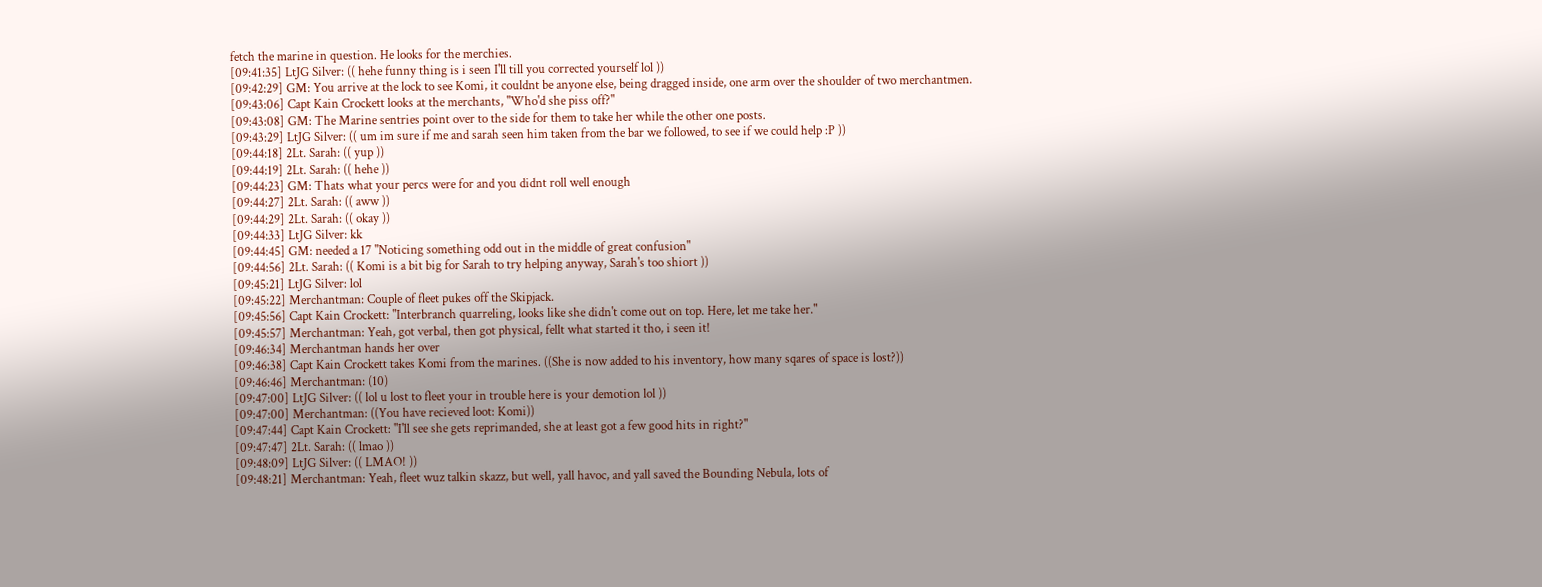fetch the marine in question. He looks for the merchies.
[09:41:35] LtJG Silver: (( hehe funny thing is i seen I'll till you corrected yourself lol ))
[09:42:29] GM: You arrive at the lock to see Komi, it couldnt be anyone else, being dragged inside, one arm over the shoulder of two merchantmen.
[09:43:06] Capt Kain Crockett looks at the merchants, "Who'd she piss off?"
[09:43:08] GM: The Marine sentries point over to the side for them to take her while the other one posts.
[09:43:29] LtJG Silver: (( um im sure if me and sarah seen him taken from the bar we followed, to see if we could help :P ))
[09:44:18] 2Lt. Sarah: (( yup ))
[09:44:19] 2Lt. Sarah: (( hehe ))
[09:44:23] GM: Thats what your percs were for and you didnt roll well enough
[09:44:27] 2Lt. Sarah: (( aww ))
[09:44:29] 2Lt. Sarah: (( okay ))
[09:44:33] LtJG Silver: kk
[09:44:45] GM: needed a 17 "Noticing something odd out in the middle of great confusion"
[09:44:56] 2Lt. Sarah: (( Komi is a bit big for Sarah to try helping anyway, Sarah's too shiort ))
[09:45:21] LtJG Silver: lol
[09:45:22] Merchantman: Couple of fleet pukes off the Skipjack.
[09:45:56] Capt Kain Crockett: "Interbranch quarreling, looks like she didn't come out on top. Here, let me take her."
[09:45:57] Merchantman: Yeah, got verbal, then got physical, fellt what started it tho, i seen it!
[09:46:34] Merchantman hands her over
[09:46:38] Capt Kain Crockett takes Komi from the marines. ((She is now added to his inventory, how many sqares of space is lost?))
[09:46:46] Merchantman: (10)
[09:47:00] LtJG Silver: (( lol u lost to fleet your in trouble here is your demotion lol ))
[09:47:00] Merchantman: ((You have recieved loot: Komi))
[09:47:44] Capt Kain Crockett: "I'll see she gets reprimanded, she at least got a few good hits in right?"
[09:47:47] 2Lt. Sarah: (( lmao ))
[09:48:09] LtJG Silver: (( LMAO! ))
[09:48:21] Merchantman: Yeah, fleet wuz talkin skazz, but well, yall havoc, and yall saved the Bounding Nebula, lots of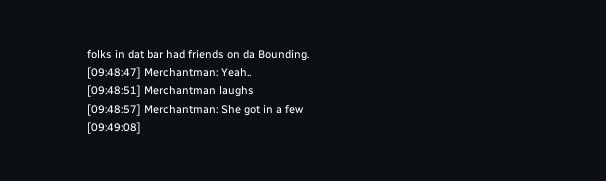folks in dat bar had friends on da Bounding.
[09:48:47] Merchantman: Yeah..
[09:48:51] Merchantman laughs
[09:48:57] Merchantman: She got in a few
[09:49:08]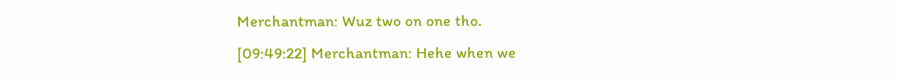Merchantman: Wuz two on one tho.
[09:49:22] Merchantman: Hehe when we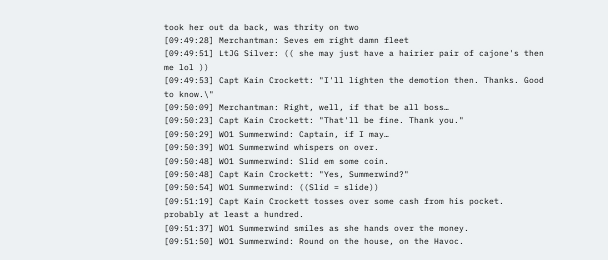took her out da back, was thrity on two
[09:49:28] Merchantman: Seves em right damn fleet
[09:49:51] LtJG Silver: (( she may just have a hairier pair of cajone's then me lol ))
[09:49:53] Capt Kain Crockett: "I'll lighten the demotion then. Thanks. Good to know.\"
[09:50:09] Merchantman: Right, well, if that be all boss…
[09:50:23] Capt Kain Crockett: "That'll be fine. Thank you."
[09:50:29] WO1 Summerwind: Captain, if I may…
[09:50:39] WO1 Summerwind whispers on over.
[09:50:48] WO1 Summerwind: Slid em some coin.
[09:50:48] Capt Kain Crockett: "Yes, Summerwind?"
[09:50:54] WO1 Summerwind: ((Slid = slide))
[09:51:19] Capt Kain Crockett tosses over some cash from his pocket. probably at least a hundred.
[09:51:37] WO1 Summerwind smiles as she hands over the money.
[09:51:50] WO1 Summerwind: Round on the house, on the Havoc.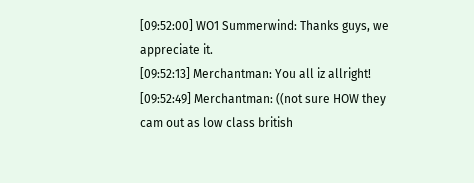[09:52:00] WO1 Summerwind: Thanks guys, we appreciate it.
[09:52:13] Merchantman: You all iz allright!
[09:52:49] Merchantman: ((not sure HOW they cam out as low class british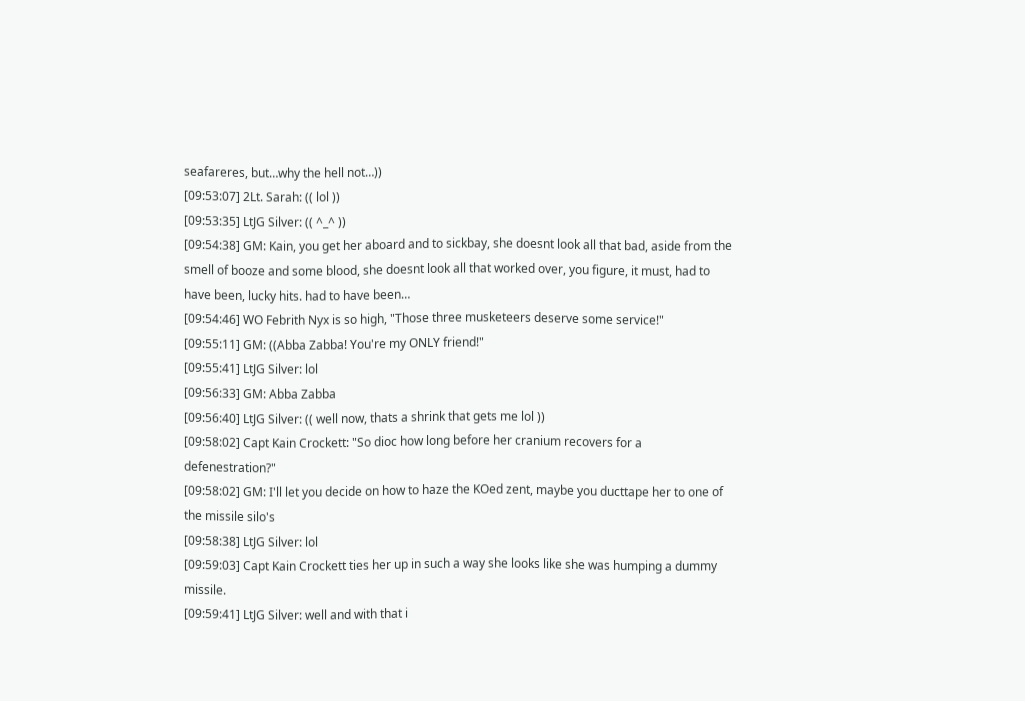seafareres, but…why the hell not…))
[09:53:07] 2Lt. Sarah: (( lol ))
[09:53:35] LtJG Silver: (( ^_^ ))
[09:54:38] GM: Kain, you get her aboard and to sickbay, she doesnt look all that bad, aside from the smell of booze and some blood, she doesnt look all that worked over, you figure, it must, had to have been, lucky hits. had to have been…
[09:54:46] WO Febrith Nyx is so high, "Those three musketeers deserve some service!"
[09:55:11] GM: ((Abba Zabba! You're my ONLY friend!"
[09:55:41] LtJG Silver: lol
[09:56:33] GM: Abba Zabba
[09:56:40] LtJG Silver: (( well now, thats a shrink that gets me lol ))
[09:58:02] Capt Kain Crockett: "So dioc how long before her cranium recovers for a defenestration?"
[09:58:02] GM: I'll let you decide on how to haze the KOed zent, maybe you ducttape her to one of the missile silo's
[09:58:38] LtJG Silver: lol
[09:59:03] Capt Kain Crockett ties her up in such a way she looks like she was humping a dummy missile.
[09:59:41] LtJG Silver: well and with that i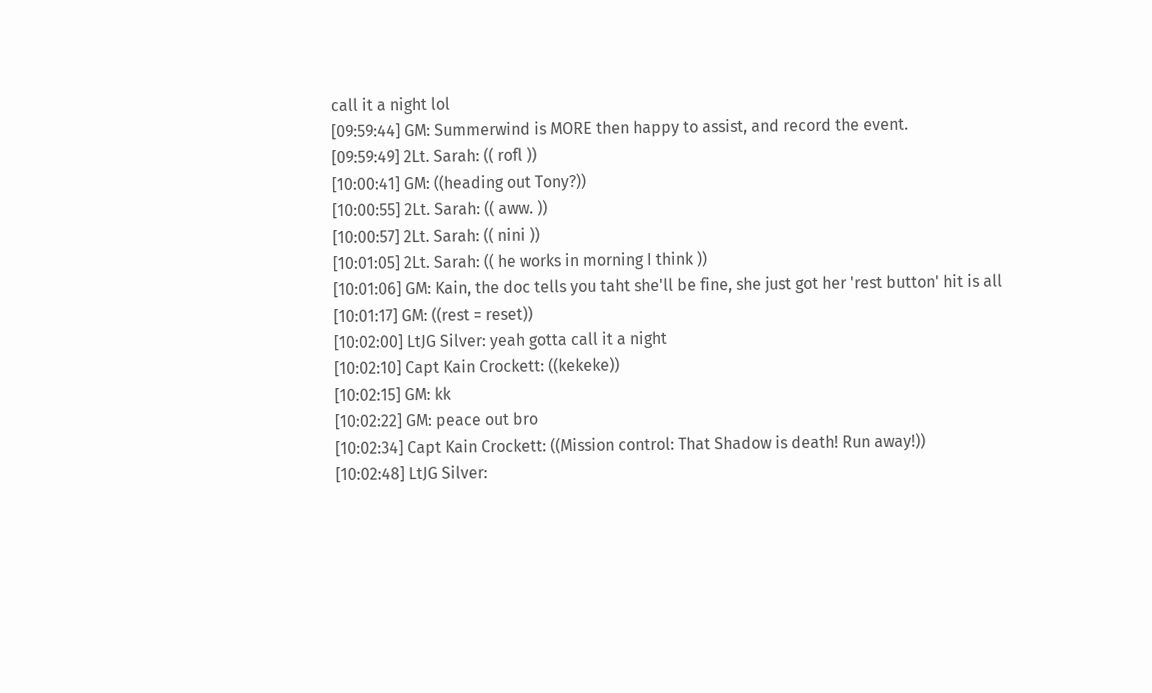call it a night lol
[09:59:44] GM: Summerwind is MORE then happy to assist, and record the event.
[09:59:49] 2Lt. Sarah: (( rofl ))
[10:00:41] GM: ((heading out Tony?))
[10:00:55] 2Lt. Sarah: (( aww. ))
[10:00:57] 2Lt. Sarah: (( nini ))
[10:01:05] 2Lt. Sarah: (( he works in morning I think ))
[10:01:06] GM: Kain, the doc tells you taht she'll be fine, she just got her 'rest button' hit is all
[10:01:17] GM: ((rest = reset))
[10:02:00] LtJG Silver: yeah gotta call it a night
[10:02:10] Capt Kain Crockett: ((kekeke))
[10:02:15] GM: kk
[10:02:22] GM: peace out bro
[10:02:34] Capt Kain Crockett: ((Mission control: That Shadow is death! Run away!))
[10:02:48] LtJG Silver: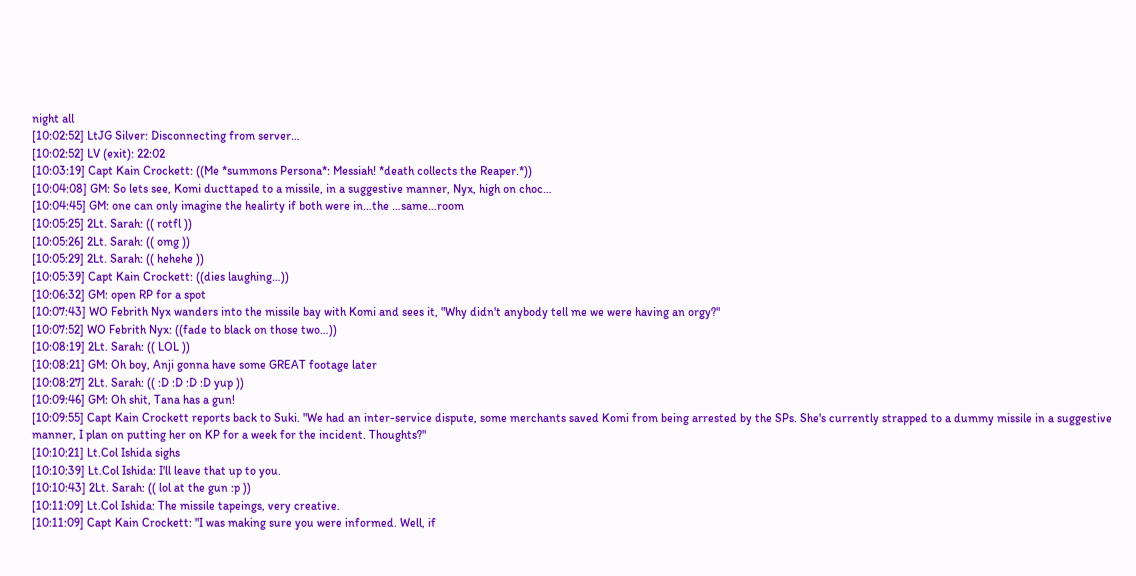night all
[10:02:52] LtJG Silver: Disconnecting from server…
[10:02:52] LV (exit): 22:02
[10:03:19] Capt Kain Crockett: ((Me *summons Persona*: Messiah! *death collects the Reaper.*))
[10:04:08] GM: So lets see, Komi ducttaped to a missile, in a suggestive manner, Nyx, high on choc…
[10:04:45] GM: one can only imagine the healirty if both were in…the …same…room
[10:05:25] 2Lt. Sarah: (( rotfl ))
[10:05:26] 2Lt. Sarah: (( omg ))
[10:05:29] 2Lt. Sarah: (( hehehe ))
[10:05:39] Capt Kain Crockett: ((dies laughing…))
[10:06:32] GM: open RP for a spot
[10:07:43] WO Febrith Nyx wanders into the missile bay with Komi and sees it, "Why didn't anybody tell me we were having an orgy?"
[10:07:52] WO Febrith Nyx: ((fade to black on those two…))
[10:08:19] 2Lt. Sarah: (( LOL ))
[10:08:21] GM: Oh boy, Anji gonna have some GREAT footage later
[10:08:27] 2Lt. Sarah: (( :D :D :D :D yup ))
[10:09:46] GM: Oh shit, Tana has a gun!
[10:09:55] Capt Kain Crockett reports back to Suki. "We had an inter-service dispute, some merchants saved Komi from being arrested by the SPs. She's currently strapped to a dummy missile in a suggestive manner, I plan on putting her on KP for a week for the incident. Thoughts?"
[10:10:21] Lt.Col Ishida sighs
[10:10:39] Lt.Col Ishida: I'll leave that up to you.
[10:10:43] 2Lt. Sarah: (( lol at the gun :p ))
[10:11:09] Lt.Col Ishida: The missile tapeings, very creative.
[10:11:09] Capt Kain Crockett: "I was making sure you were informed. Well, if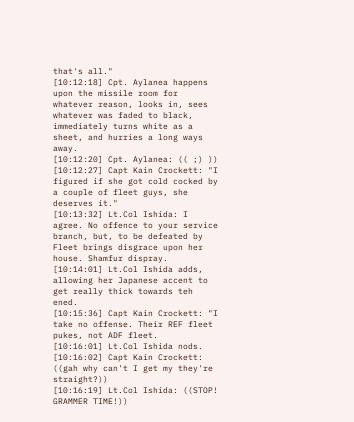that's all."
[10:12:18] Cpt. Aylanea happens upon the missile room for whatever reason, looks in, sees whatever was faded to black, immediately turns white as a sheet, and hurries a long ways away.
[10:12:20] Cpt. Aylanea: (( ;) ))
[10:12:27] Capt Kain Crockett: "I figured if she got cold cocked by a couple of fleet guys, she deserves it."
[10:13:32] Lt.Col Ishida: I agree. No offence to your service branch, but, to be defeated by Fleet brings disgrace upon her house. Shamfur dispray.
[10:14:01] Lt.Col Ishida adds, allowing her Japanese accent to get really thick towards teh ened.
[10:15:36] Capt Kain Crockett: "I take no offense. Their REF fleet pukes, not ADF fleet.
[10:16:01] Lt.Col Ishida nods.
[10:16:02] Capt Kain Crockett: ((gah why can't I get my they're straight?))
[10:16:19] Lt.Col Ishida: ((STOP! GRAMMER TIME!))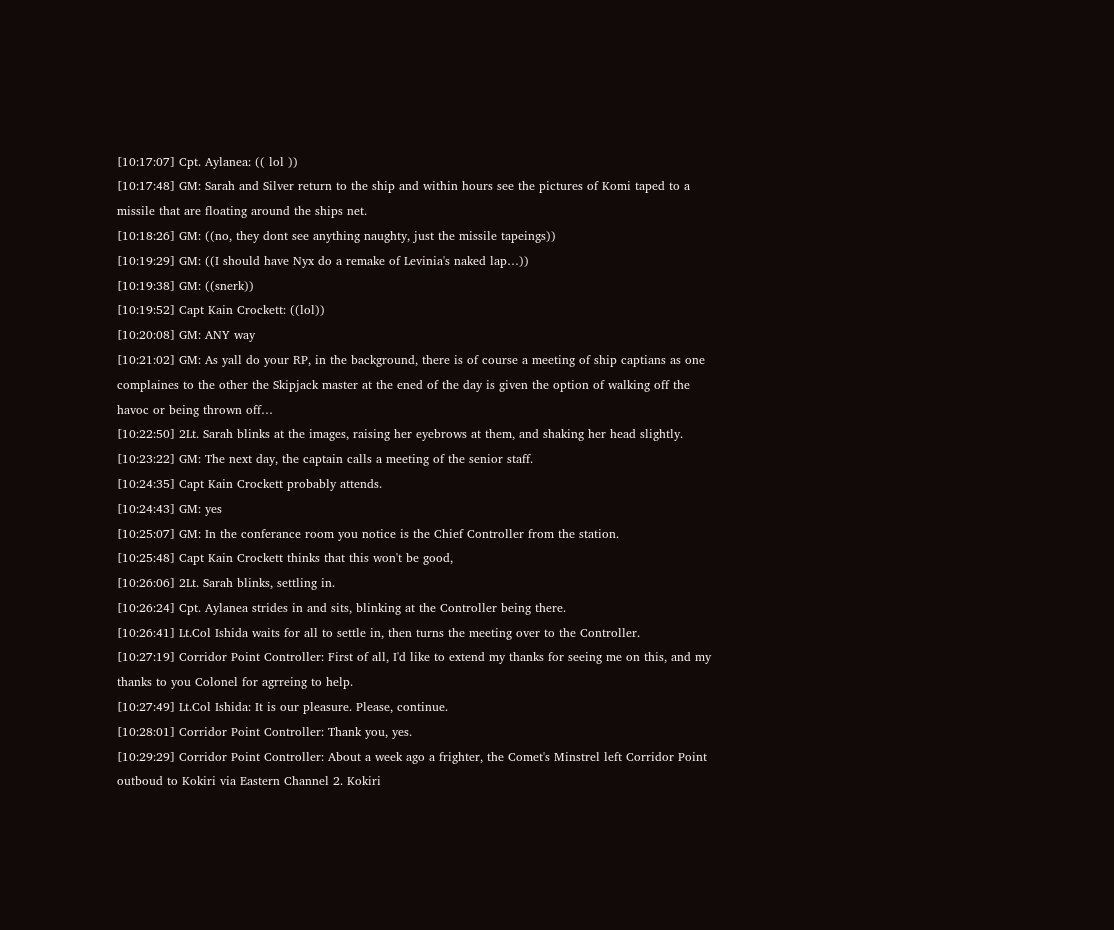[10:17:07] Cpt. Aylanea: (( lol ))
[10:17:48] GM: Sarah and Silver return to the ship and within hours see the pictures of Komi taped to a missile that are floating around the ships net.
[10:18:26] GM: ((no, they dont see anything naughty, just the missile tapeings))
[10:19:29] GM: ((I should have Nyx do a remake of Levinia's naked lap…))
[10:19:38] GM: ((snerk))
[10:19:52] Capt Kain Crockett: ((lol))
[10:20:08] GM: ANY way
[10:21:02] GM: As yall do your RP, in the background, there is of course a meeting of ship captians as one complaines to the other the Skipjack master at the ened of the day is given the option of walking off the havoc or being thrown off…
[10:22:50] 2Lt. Sarah blinks at the images, raising her eyebrows at them, and shaking her head slightly.
[10:23:22] GM: The next day, the captain calls a meeting of the senior staff.
[10:24:35] Capt Kain Crockett probably attends.
[10:24:43] GM: yes
[10:25:07] GM: In the conferance room you notice is the Chief Controller from the station.
[10:25:48] Capt Kain Crockett thinks that this won't be good,
[10:26:06] 2Lt. Sarah blinks, settling in.
[10:26:24] Cpt. Aylanea strides in and sits, blinking at the Controller being there.
[10:26:41] Lt.Col Ishida waits for all to settle in, then turns the meeting over to the Controller.
[10:27:19] Corridor Point Controller: First of all, I'd like to extend my thanks for seeing me on this, and my thanks to you Colonel for agrreing to help.
[10:27:49] Lt.Col Ishida: It is our pleasure. Please, continue.
[10:28:01] Corridor Point Controller: Thank you, yes.
[10:29:29] Corridor Point Controller: About a week ago a frighter, the Comet's Minstrel left Corridor Point outboud to Kokiri via Eastern Channel 2. Kokiri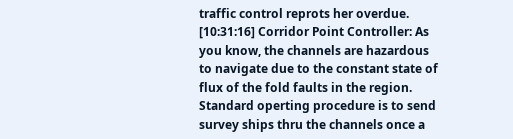traffic control reprots her overdue.
[10:31:16] Corridor Point Controller: As you know, the channels are hazardous to navigate due to the constant state of flux of the fold faults in the region. Standard operting procedure is to send survey ships thru the channels once a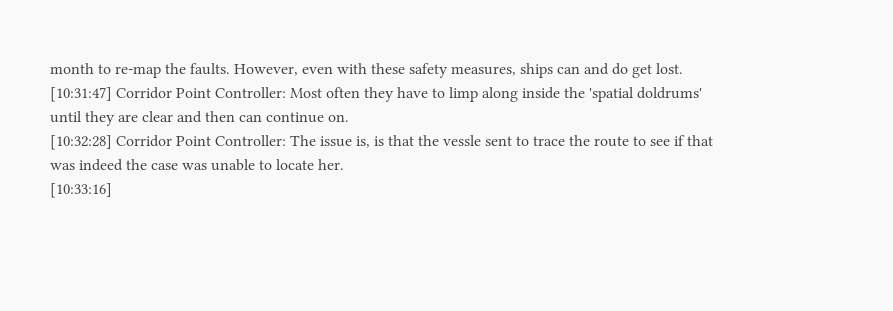month to re-map the faults. However, even with these safety measures, ships can and do get lost.
[10:31:47] Corridor Point Controller: Most often they have to limp along inside the 'spatial doldrums' until they are clear and then can continue on.
[10:32:28] Corridor Point Controller: The issue is, is that the vessle sent to trace the route to see if that was indeed the case was unable to locate her.
[10:33:16]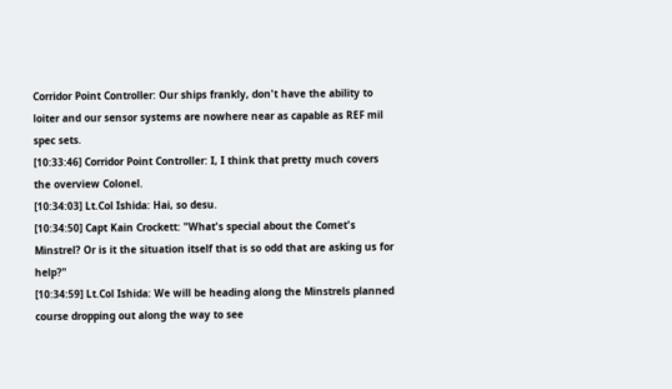Corridor Point Controller: Our ships frankly, don't have the ability to loiter and our sensor systems are nowhere near as capable as REF mil spec sets.
[10:33:46] Corridor Point Controller: I, I think that pretty much covers the overview Colonel.
[10:34:03] Lt.Col Ishida: Hai, so desu.
[10:34:50] Capt Kain Crockett: "What's special about the Comet's Minstrel? Or is it the situation itself that is so odd that are asking us for help?"
[10:34:59] Lt.Col Ishida: We will be heading along the Minstrels planned course dropping out along the way to see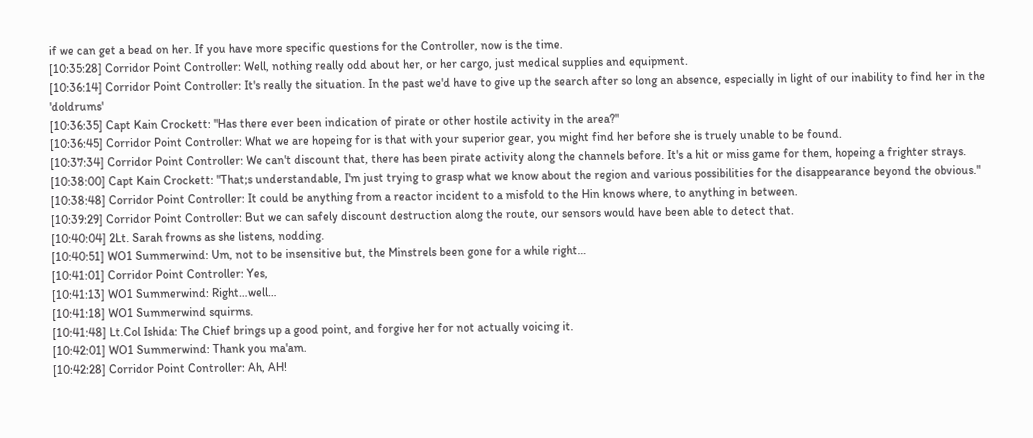if we can get a bead on her. If you have more specific questions for the Controller, now is the time.
[10:35:28] Corridor Point Controller: Well, nothing really odd about her, or her cargo, just medical supplies and equipment.
[10:36:14] Corridor Point Controller: It's really the situation. In the past we'd have to give up the search after so long an absence, especially in light of our inability to find her in the 'doldrums'
[10:36:35] Capt Kain Crockett: "Has there ever been indication of pirate or other hostile activity in the area?"
[10:36:45] Corridor Point Controller: What we are hopeing for is that with your superior gear, you might find her before she is truely unable to be found.
[10:37:34] Corridor Point Controller: We can't discount that, there has been pirate activity along the channels before. It's a hit or miss game for them, hopeing a frighter strays.
[10:38:00] Capt Kain Crockett: "That;s understandable, I'm just trying to grasp what we know about the region and various possibilities for the disappearance beyond the obvious."
[10:38:48] Corridor Point Controller: It could be anything from a reactor incident to a misfold to the Hin knows where, to anything in between.
[10:39:29] Corridor Point Controller: But we can safely discount destruction along the route, our sensors would have been able to detect that.
[10:40:04] 2Lt. Sarah frowns as she listens, nodding.
[10:40:51] WO1 Summerwind: Um, not to be insensitive but, the Minstrels been gone for a while right…
[10:41:01] Corridor Point Controller: Yes,
[10:41:13] WO1 Summerwind: Right…well…
[10:41:18] WO1 Summerwind squirms.
[10:41:48] Lt.Col Ishida: The Chief brings up a good point, and forgive her for not actually voicing it.
[10:42:01] WO1 Summerwind: Thank you ma'am.
[10:42:28] Corridor Point Controller: Ah, AH!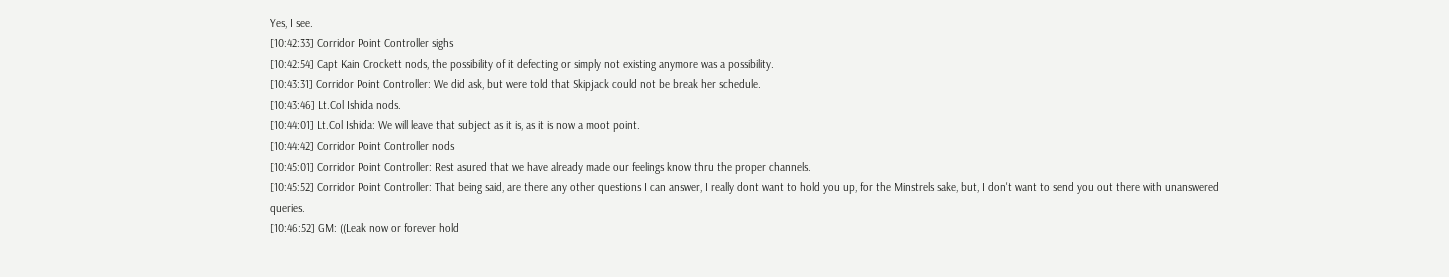Yes, I see.
[10:42:33] Corridor Point Controller sighs
[10:42:54] Capt Kain Crockett nods, the possibility of it defecting or simply not existing anymore was a possibility.
[10:43:31] Corridor Point Controller: We did ask, but were told that Skipjack could not be break her schedule.
[10:43:46] Lt.Col Ishida nods.
[10:44:01] Lt.Col Ishida: We will leave that subject as it is, as it is now a moot point.
[10:44:42] Corridor Point Controller nods
[10:45:01] Corridor Point Controller: Rest asured that we have already made our feelings know thru the proper channels.
[10:45:52] Corridor Point Controller: That being said, are there any other questions I can answer, I really dont want to hold you up, for the Minstrels sake, but, I don't want to send you out there with unanswered queries.
[10:46:52] GM: ((Leak now or forever hold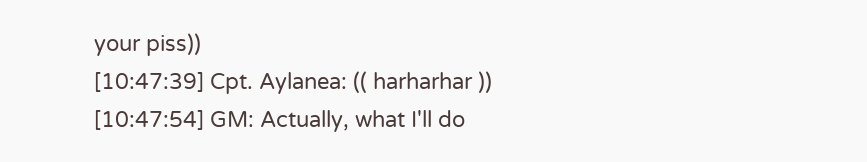your piss))
[10:47:39] Cpt. Aylanea: (( harharhar ))
[10:47:54] GM: Actually, what I'll do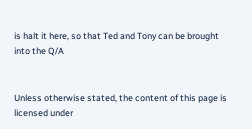is halt it here, so that Ted and Tony can be brought into the Q/A


Unless otherwise stated, the content of this page is licensed under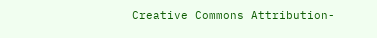Creative Commons Attribution-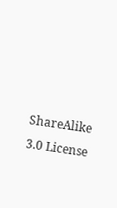ShareAlike 3.0 License